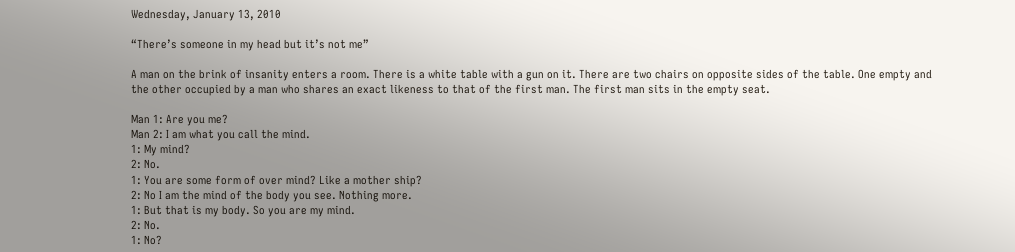Wednesday, January 13, 2010

“There’s someone in my head but it’s not me”

A man on the brink of insanity enters a room. There is a white table with a gun on it. There are two chairs on opposite sides of the table. One empty and the other occupied by a man who shares an exact likeness to that of the first man. The first man sits in the empty seat.

Man 1: Are you me?
Man 2: I am what you call the mind.
1: My mind?
2: No.
1: You are some form of over mind? Like a mother ship?
2: No I am the mind of the body you see. Nothing more.
1: But that is my body. So you are my mind.
2: No.
1: No?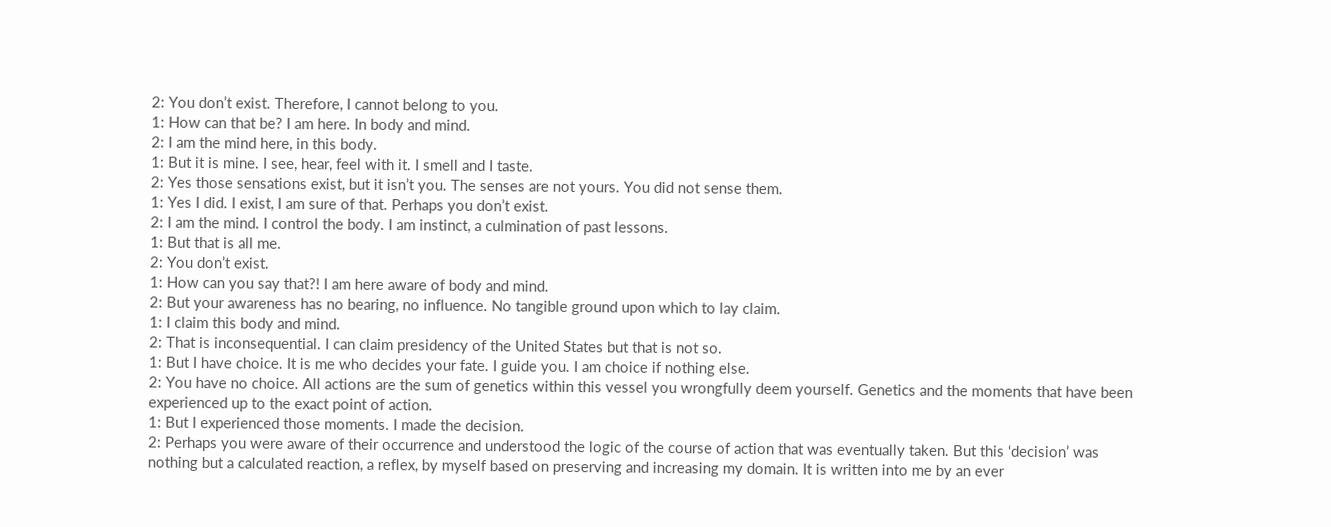2: You don’t exist. Therefore, I cannot belong to you.
1: How can that be? I am here. In body and mind.
2: I am the mind here, in this body.
1: But it is mine. I see, hear, feel with it. I smell and I taste.
2: Yes those sensations exist, but it isn’t you. The senses are not yours. You did not sense them.
1: Yes I did. I exist, I am sure of that. Perhaps you don’t exist.
2: I am the mind. I control the body. I am instinct, a culmination of past lessons.
1: But that is all me.
2: You don’t exist.
1: How can you say that?! I am here aware of body and mind.
2: But your awareness has no bearing, no influence. No tangible ground upon which to lay claim.
1: I claim this body and mind.
2: That is inconsequential. I can claim presidency of the United States but that is not so.
1: But I have choice. It is me who decides your fate. I guide you. I am choice if nothing else.
2: You have no choice. All actions are the sum of genetics within this vessel you wrongfully deem yourself. Genetics and the moments that have been experienced up to the exact point of action.
1: But I experienced those moments. I made the decision.
2: Perhaps you were aware of their occurrence and understood the logic of the course of action that was eventually taken. But this ‘decision’ was nothing but a calculated reaction, a reflex, by myself based on preserving and increasing my domain. It is written into me by an ever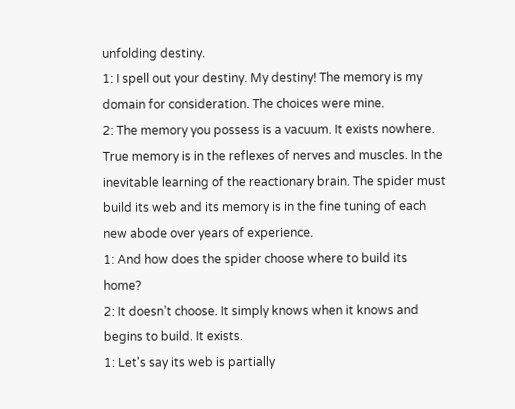unfolding destiny.
1: I spell out your destiny. My destiny! The memory is my domain for consideration. The choices were mine.
2: The memory you possess is a vacuum. It exists nowhere. True memory is in the reflexes of nerves and muscles. In the inevitable learning of the reactionary brain. The spider must build its web and its memory is in the fine tuning of each new abode over years of experience.
1: And how does the spider choose where to build its home?
2: It doesn’t choose. It simply knows when it knows and begins to build. It exists.
1: Let's say its web is partially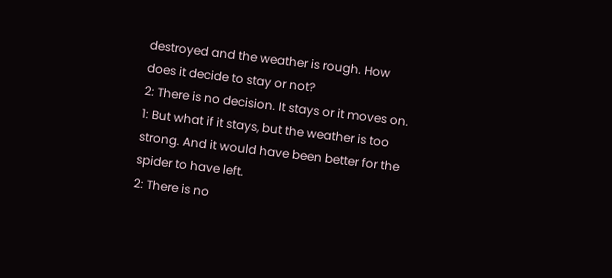destroyed and the weather is rough. How does it decide to stay or not?
2: There is no decision. It stays or it moves on.
1: But what if it stays, but the weather is too strong. And it would have been better for the spider to have left.
2: There is no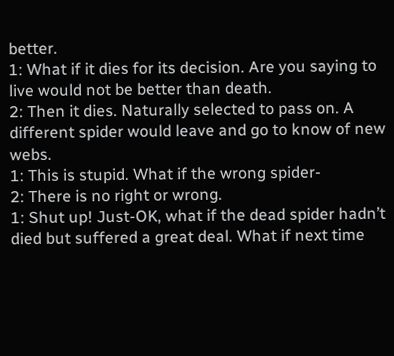better.
1: What if it dies for its decision. Are you saying to live would not be better than death.
2: Then it dies. Naturally selected to pass on. A different spider would leave and go to know of new webs.
1: This is stupid. What if the wrong spider-
2: There is no right or wrong.
1: Shut up! Just-OK, what if the dead spider hadn’t died but suffered a great deal. What if next time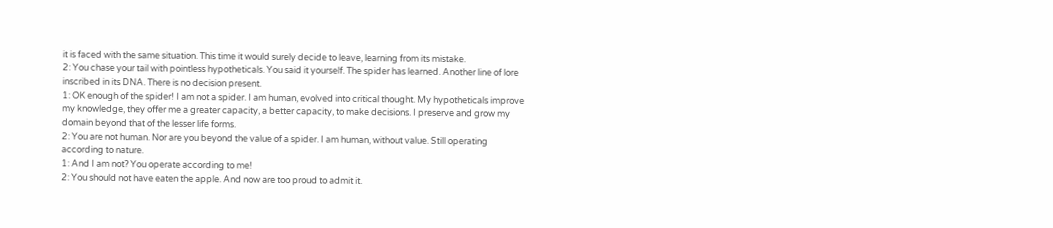it is faced with the same situation. This time it would surely decide to leave, learning from its mistake.
2: You chase your tail with pointless hypotheticals. You said it yourself. The spider has learned. Another line of lore inscribed in its DNA. There is no decision present.
1: OK enough of the spider! I am not a spider. I am human, evolved into critical thought. My hypotheticals improve my knowledge, they offer me a greater capacity, a better capacity, to make decisions. I preserve and grow my domain beyond that of the lesser life forms.
2: You are not human. Nor are you beyond the value of a spider. I am human, without value. Still operating according to nature.
1: And I am not? You operate according to me!
2: You should not have eaten the apple. And now are too proud to admit it.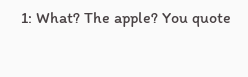1: What? The apple? You quote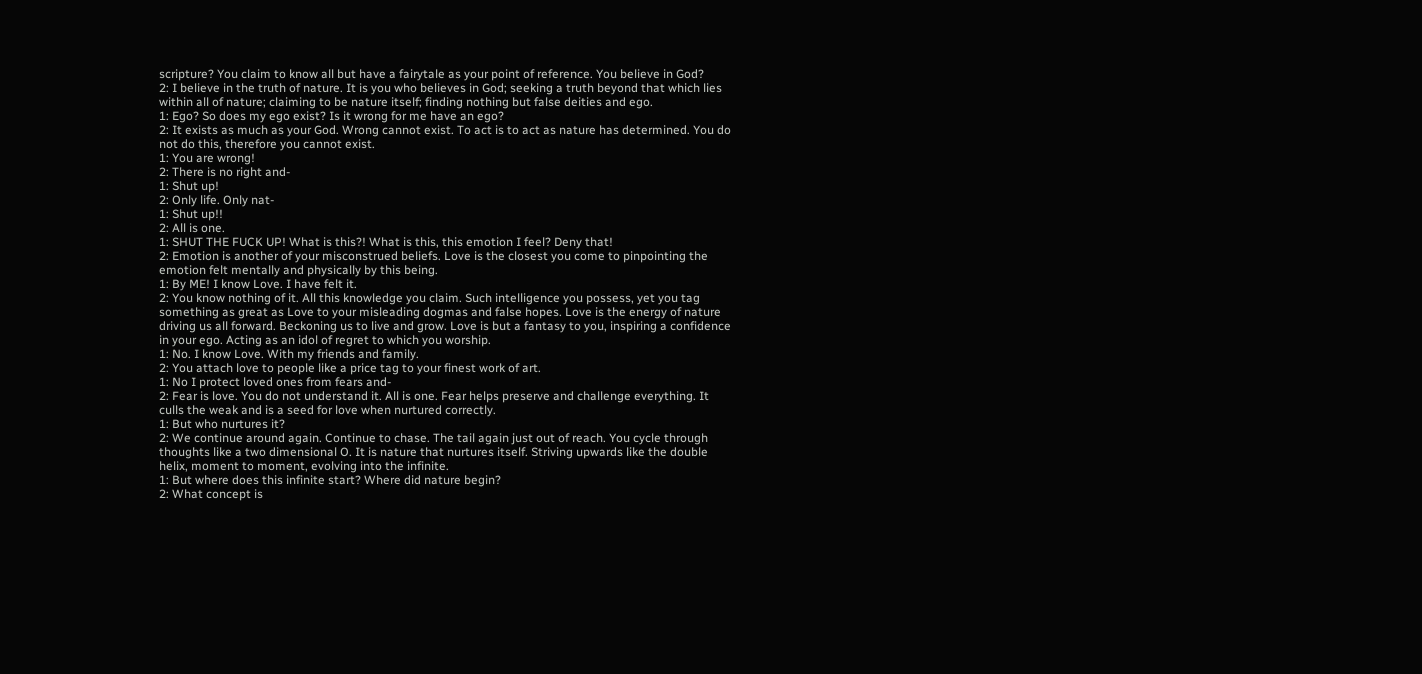scripture? You claim to know all but have a fairytale as your point of reference. You believe in God?
2: I believe in the truth of nature. It is you who believes in God; seeking a truth beyond that which lies within all of nature; claiming to be nature itself; finding nothing but false deities and ego.
1: Ego? So does my ego exist? Is it wrong for me have an ego?
2: It exists as much as your God. Wrong cannot exist. To act is to act as nature has determined. You do not do this, therefore you cannot exist.
1: You are wrong!
2: There is no right and-
1: Shut up!
2: Only life. Only nat-
1: Shut up!!
2: All is one.
1: SHUT THE FUCK UP! What is this?! What is this, this emotion I feel? Deny that!
2: Emotion is another of your misconstrued beliefs. Love is the closest you come to pinpointing the emotion felt mentally and physically by this being.
1: By ME! I know Love. I have felt it.
2: You know nothing of it. All this knowledge you claim. Such intelligence you possess, yet you tag something as great as Love to your misleading dogmas and false hopes. Love is the energy of nature driving us all forward. Beckoning us to live and grow. Love is but a fantasy to you, inspiring a confidence in your ego. Acting as an idol of regret to which you worship.
1: No. I know Love. With my friends and family.
2: You attach love to people like a price tag to your finest work of art.
1: No I protect loved ones from fears and-
2: Fear is love. You do not understand it. All is one. Fear helps preserve and challenge everything. It culls the weak and is a seed for love when nurtured correctly.
1: But who nurtures it?
2: We continue around again. Continue to chase. The tail again just out of reach. You cycle through thoughts like a two dimensional O. It is nature that nurtures itself. Striving upwards like the double helix, moment to moment, evolving into the infinite.
1: But where does this infinite start? Where did nature begin?
2: What concept is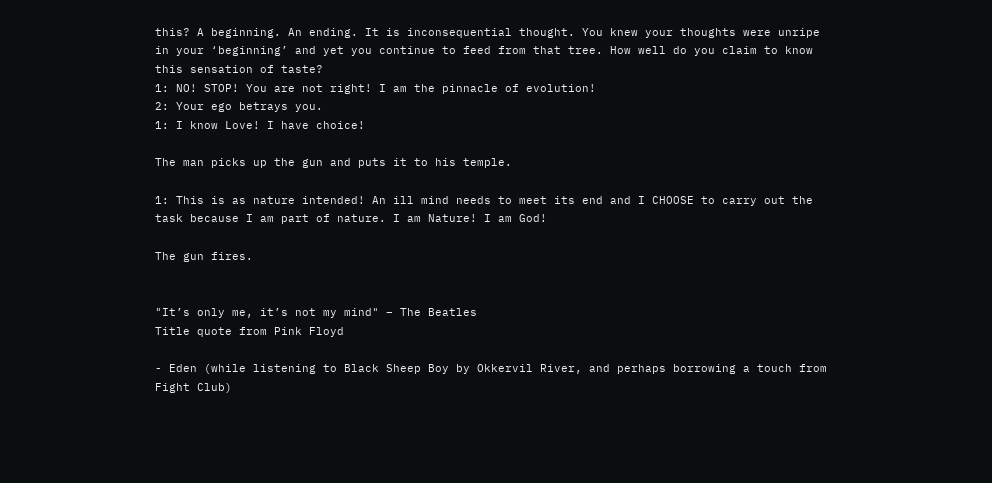this? A beginning. An ending. It is inconsequential thought. You knew your thoughts were unripe in your ‘beginning’ and yet you continue to feed from that tree. How well do you claim to know this sensation of taste?
1: NO! STOP! You are not right! I am the pinnacle of evolution!
2: Your ego betrays you.
1: I know Love! I have choice!

The man picks up the gun and puts it to his temple.

1: This is as nature intended! An ill mind needs to meet its end and I CHOOSE to carry out the task because I am part of nature. I am Nature! I am God!

The gun fires.


"It’s only me, it’s not my mind" – The Beatles
Title quote from Pink Floyd

- Eden (while listening to Black Sheep Boy by Okkervil River, and perhaps borrowing a touch from Fight Club)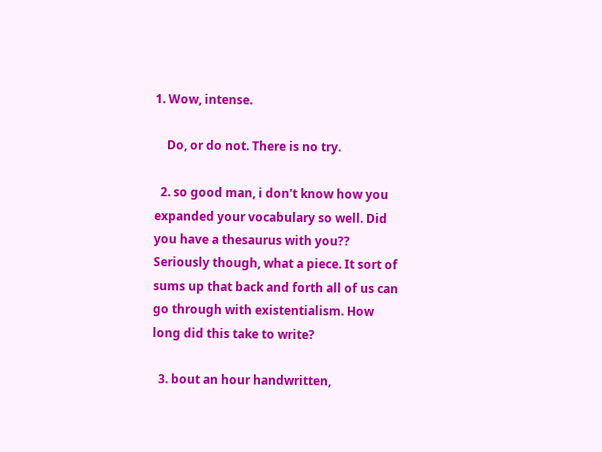1. Wow, intense.

    Do, or do not. There is no try.

  2. so good man, i don't know how you expanded your vocabulary so well. Did you have a thesaurus with you?? Seriously though, what a piece. It sort of sums up that back and forth all of us can go through with existentialism. How long did this take to write?

  3. bout an hour handwritten,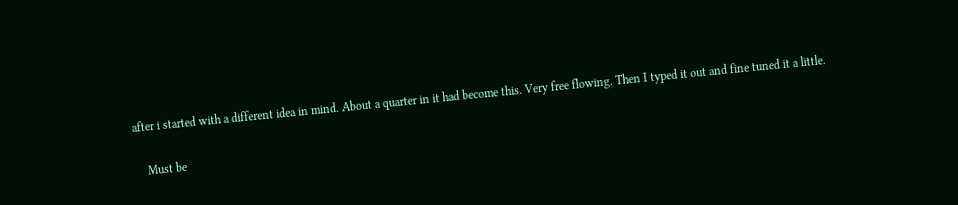after i started with a different idea in mind. About a quarter in it had become this. Very free flowing. Then I typed it out and fine tuned it a little.

    Must be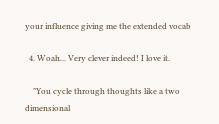your influence giving me the extended vocab

  4. Woah... Very clever indeed! I love it.

    "You cycle through thoughts like a two dimensional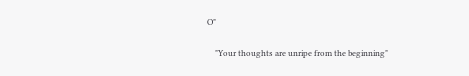O"

    "Your thoughts are unripe from the beginning"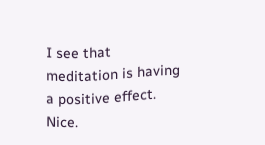I see that meditation is having a positive effect. Nice.